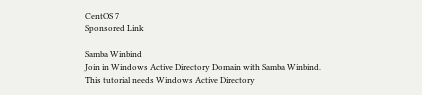CentOS 7
Sponsored Link

Samba Winbind
Join in Windows Active Directory Domain with Samba Winbind.
This tutorial needs Windows Active Directory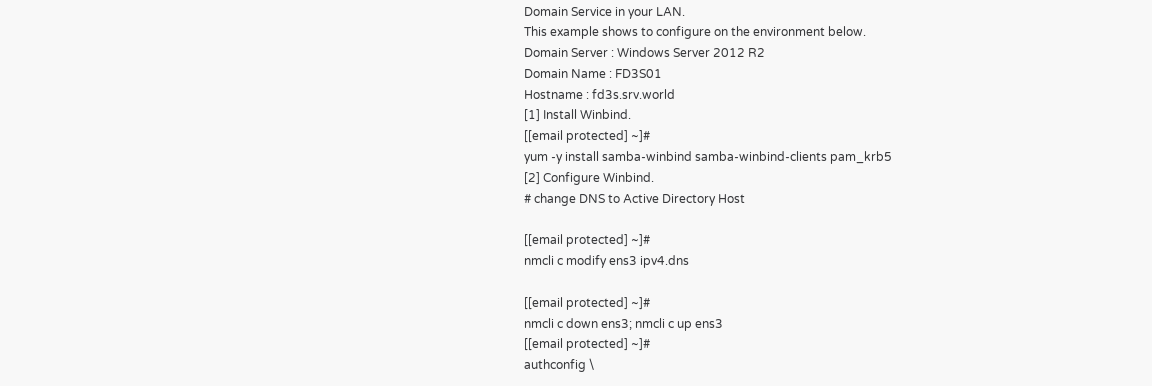Domain Service in your LAN.
This example shows to configure on the environment below.
Domain Server : Windows Server 2012 R2
Domain Name : FD3S01
Hostname : fd3s.srv.world
[1] Install Winbind.
[[email protected] ~]#
yum -y install samba-winbind samba-winbind-clients pam_krb5
[2] Configure Winbind.
# change DNS to Active Directory Host

[[email protected] ~]#
nmcli c modify ens3 ipv4.dns

[[email protected] ~]#
nmcli c down ens3; nmcli c up ens3
[[email protected] ~]#
authconfig \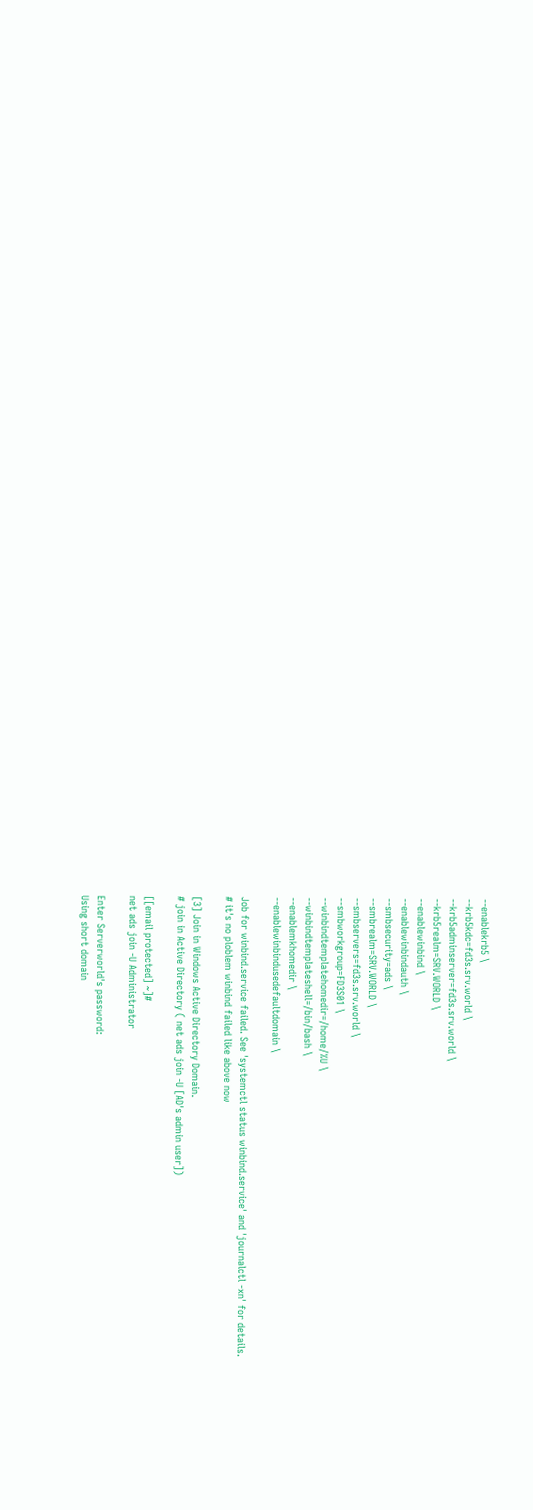--enablekrb5 \
--krb5kdc=fd3s.srv.world \
--krb5adminserver=fd3s.srv.world \
--krb5realm=SRV.WORLD \
--enablewinbind \
--enablewinbindauth \
--smbsecurity=ads \
--smbrealm=SRV.WORLD \
--smbservers=fd3s.srv.world \
--smbworkgroup=FD3S01 \
--winbindtemplatehomedir=/home/%U \
--winbindtemplateshell=/bin/bash \
--enablemkhomedir \
--enablewinbindusedefaultdomain \

Job for winbind.service failed. See 'systemctl status winbind.service' and 'journalctl -xn' for details.
# it's no ploblem winbind failed like above now

[3] Join in Windows Active Directory Domain.
# join in Active Directory ( net ads join -U [AD's admin user])

[[email protected] ~]#
net ads join -U Administrator

Enter Serverworld's password:
Using short domain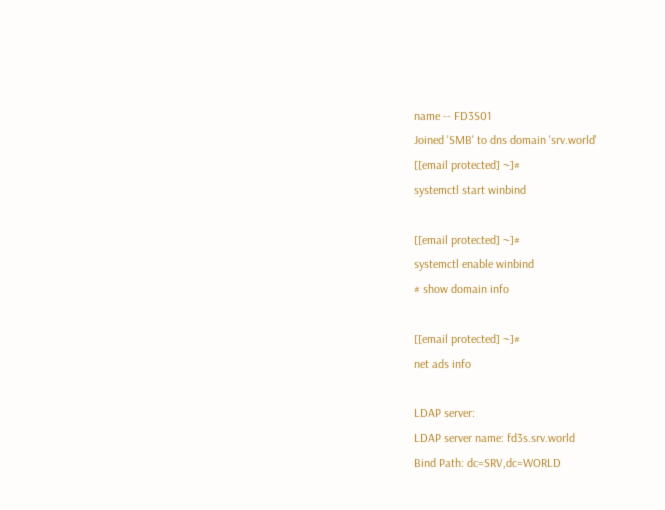name -- FD3S01
Joined 'SMB' to dns domain 'srv.world'
[[email protected] ~]#
systemctl start winbind

[[email protected] ~]#
systemctl enable winbind
# show domain info

[[email protected] ~]#
net ads info

LDAP server:
LDAP server name: fd3s.srv.world
Bind Path: dc=SRV,dc=WORLD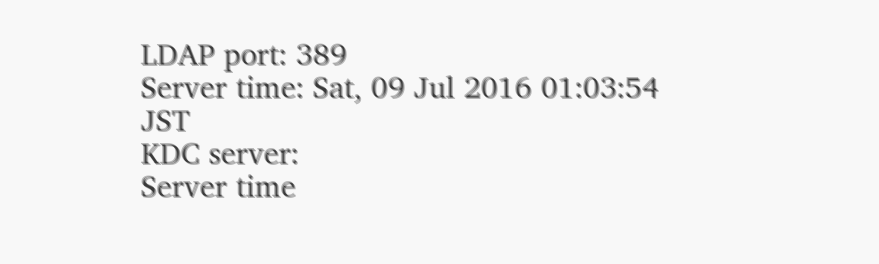LDAP port: 389
Server time: Sat, 09 Jul 2016 01:03:54 JST
KDC server:
Server time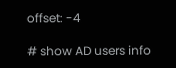offset: -4

# show AD users info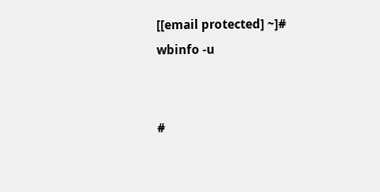[[email protected] ~]#
wbinfo -u


#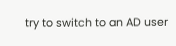try to switch to an AD user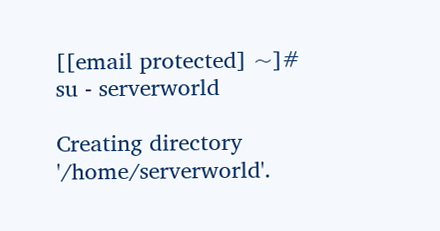[[email protected] ~]#
su - serverworld

Creating directory '/home/serverworld'.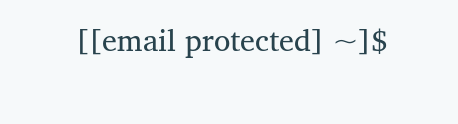[[email protected] ~]$